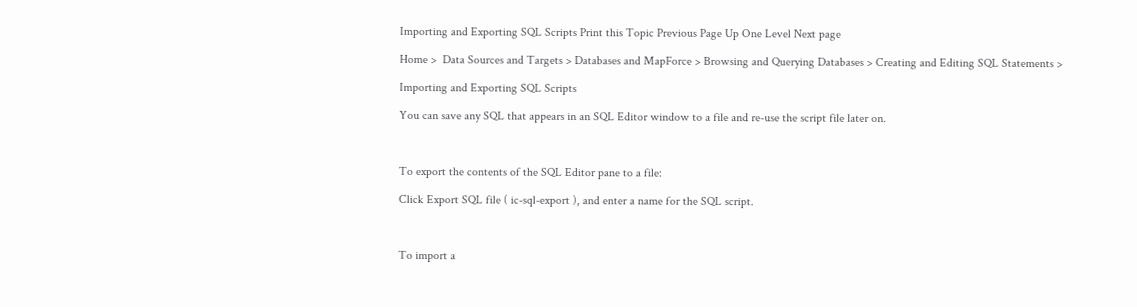Importing and Exporting SQL Scripts Print this Topic Previous Page Up One Level Next page

Home >  Data Sources and Targets > Databases and MapForce > Browsing and Querying Databases > Creating and Editing SQL Statements >

Importing and Exporting SQL Scripts

You can save any SQL that appears in an SQL Editor window to a file and re-use the script file later on.



To export the contents of the SQL Editor pane to a file:

Click Export SQL file ( ic-sql-export ), and enter a name for the SQL script.



To import a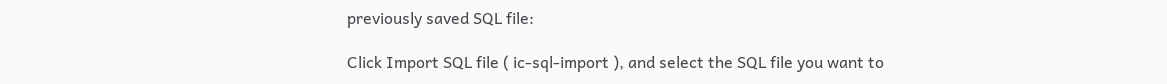previously saved SQL file:

Click Import SQL file ( ic-sql-import ), and select the SQL file you want to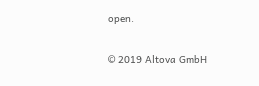open.

© 2019 Altova GmbH